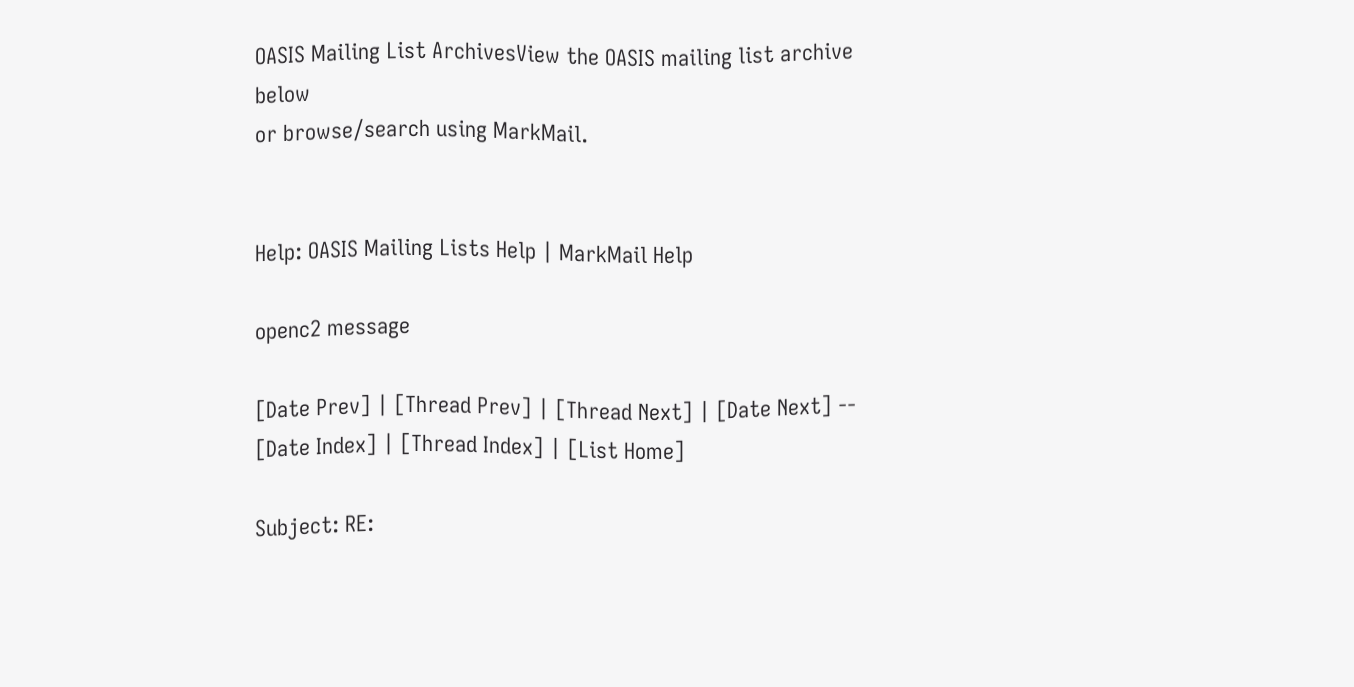OASIS Mailing List ArchivesView the OASIS mailing list archive below
or browse/search using MarkMail.


Help: OASIS Mailing Lists Help | MarkMail Help

openc2 message

[Date Prev] | [Thread Prev] | [Thread Next] | [Date Next] -- [Date Index] | [Thread Index] | [List Home]

Subject: RE: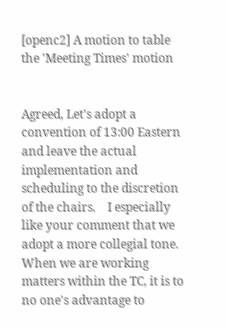[openc2] A motion to table the 'Meeting Times' motion


Agreed, Let's adopt a convention of 13:00 Eastern and leave the actual
implementation and scheduling to the discretion of the chairs.    I especially
like your comment that we adopt a more collegial tone.  When we are working
matters within the TC, it is to no one's advantage to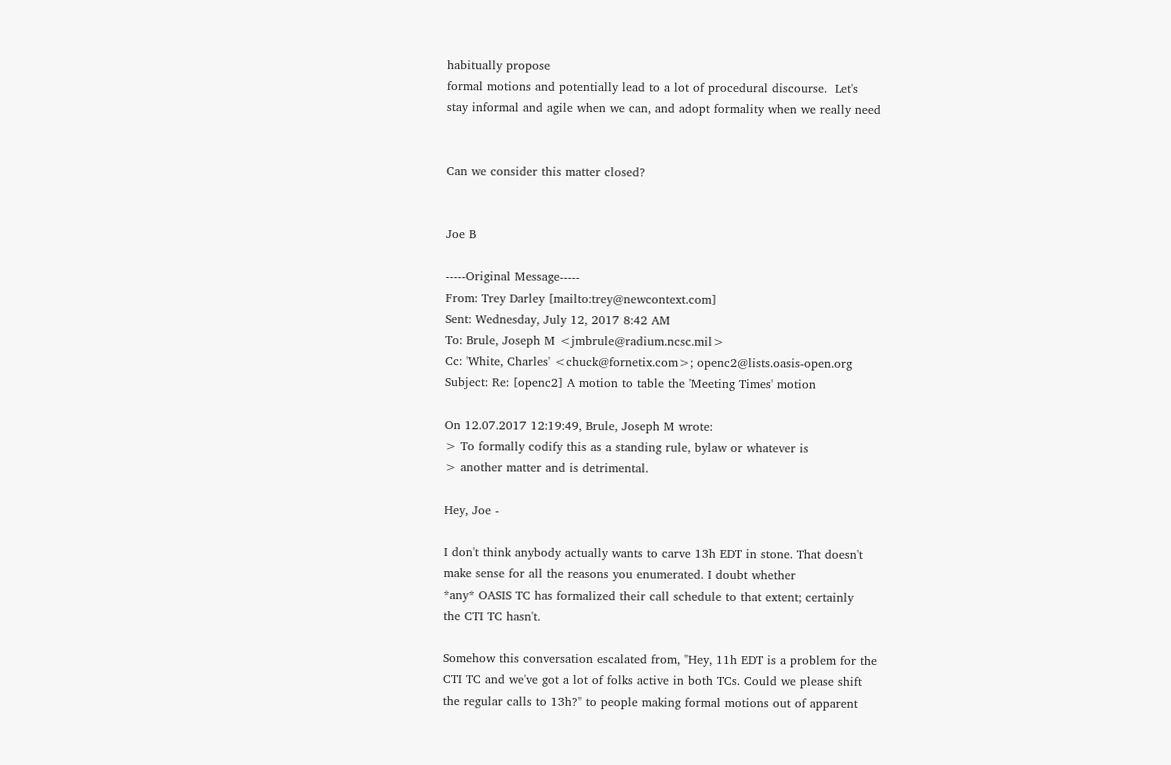habitually propose
formal motions and potentially lead to a lot of procedural discourse.  Let's
stay informal and agile when we can, and adopt formality when we really need


Can we consider this matter closed?


Joe B

-----Original Message-----
From: Trey Darley [mailto:trey@newcontext.com]
Sent: Wednesday, July 12, 2017 8:42 AM
To: Brule, Joseph M <jmbrule@radium.ncsc.mil>
Cc: 'White, Charles' <chuck@fornetix.com>; openc2@lists.oasis-open.org
Subject: Re: [openc2] A motion to table the 'Meeting Times' motion

On 12.07.2017 12:19:49, Brule, Joseph M wrote:
> To formally codify this as a standing rule, bylaw or whatever is
> another matter and is detrimental.

Hey, Joe -

I don't think anybody actually wants to carve 13h EDT in stone. That doesn't
make sense for all the reasons you enumerated. I doubt whether
*any* OASIS TC has formalized their call schedule to that extent; certainly
the CTI TC hasn't.

Somehow this conversation escalated from, "Hey, 11h EDT is a problem for the
CTI TC and we've got a lot of folks active in both TCs. Could we please shift
the regular calls to 13h?" to people making formal motions out of apparent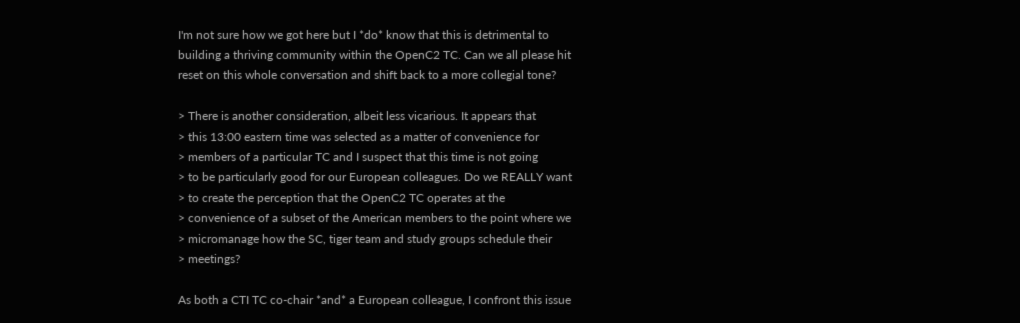I'm not sure how we got here but I *do* know that this is detrimental to
building a thriving community within the OpenC2 TC. Can we all please hit
reset on this whole conversation and shift back to a more collegial tone?

> There is another consideration, albeit less vicarious. It appears that
> this 13:00 eastern time was selected as a matter of convenience for
> members of a particular TC and I suspect that this time is not going
> to be particularly good for our European colleagues. Do we REALLY want
> to create the perception that the OpenC2 TC operates at the
> convenience of a subset of the American members to the point where we
> micromanage how the SC, tiger team and study groups schedule their
> meetings?

As both a CTI TC co-chair *and* a European colleague, I confront this issue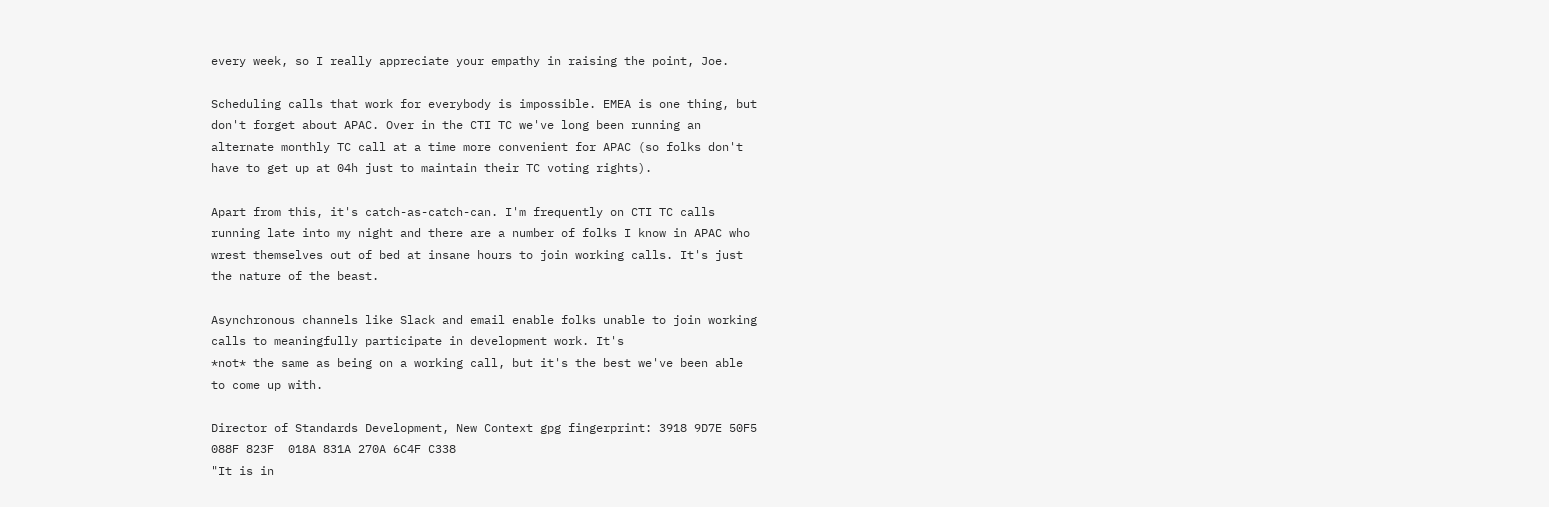every week, so I really appreciate your empathy in raising the point, Joe.

Scheduling calls that work for everybody is impossible. EMEA is one thing, but
don't forget about APAC. Over in the CTI TC we've long been running an
alternate monthly TC call at a time more convenient for APAC (so folks don't
have to get up at 04h just to maintain their TC voting rights).

Apart from this, it's catch-as-catch-can. I'm frequently on CTI TC calls
running late into my night and there are a number of folks I know in APAC who
wrest themselves out of bed at insane hours to join working calls. It's just
the nature of the beast.

Asynchronous channels like Slack and email enable folks unable to join working
calls to meaningfully participate in development work. It's
*not* the same as being on a working call, but it's the best we've been able
to come up with.

Director of Standards Development, New Context gpg fingerprint: 3918 9D7E 50F5
088F 823F  018A 831A 270A 6C4F C338
"It is in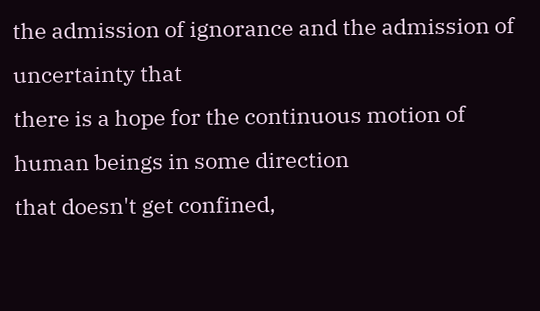the admission of ignorance and the admission of uncertainty that
there is a hope for the continuous motion of human beings in some direction
that doesn't get confined,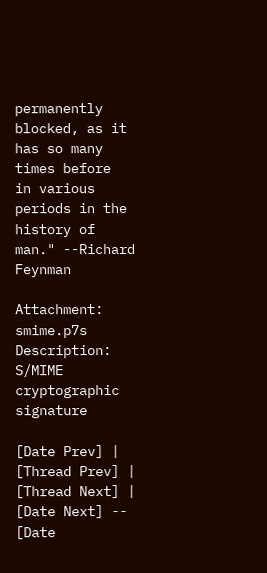permanently blocked, as it has so many times before
in various periods in the history of man." --Richard Feynman

Attachment: smime.p7s
Description: S/MIME cryptographic signature

[Date Prev] | [Thread Prev] | [Thread Next] | [Date Next] -- [Date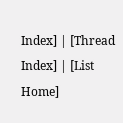Index] | [Thread Index] | [List Home]